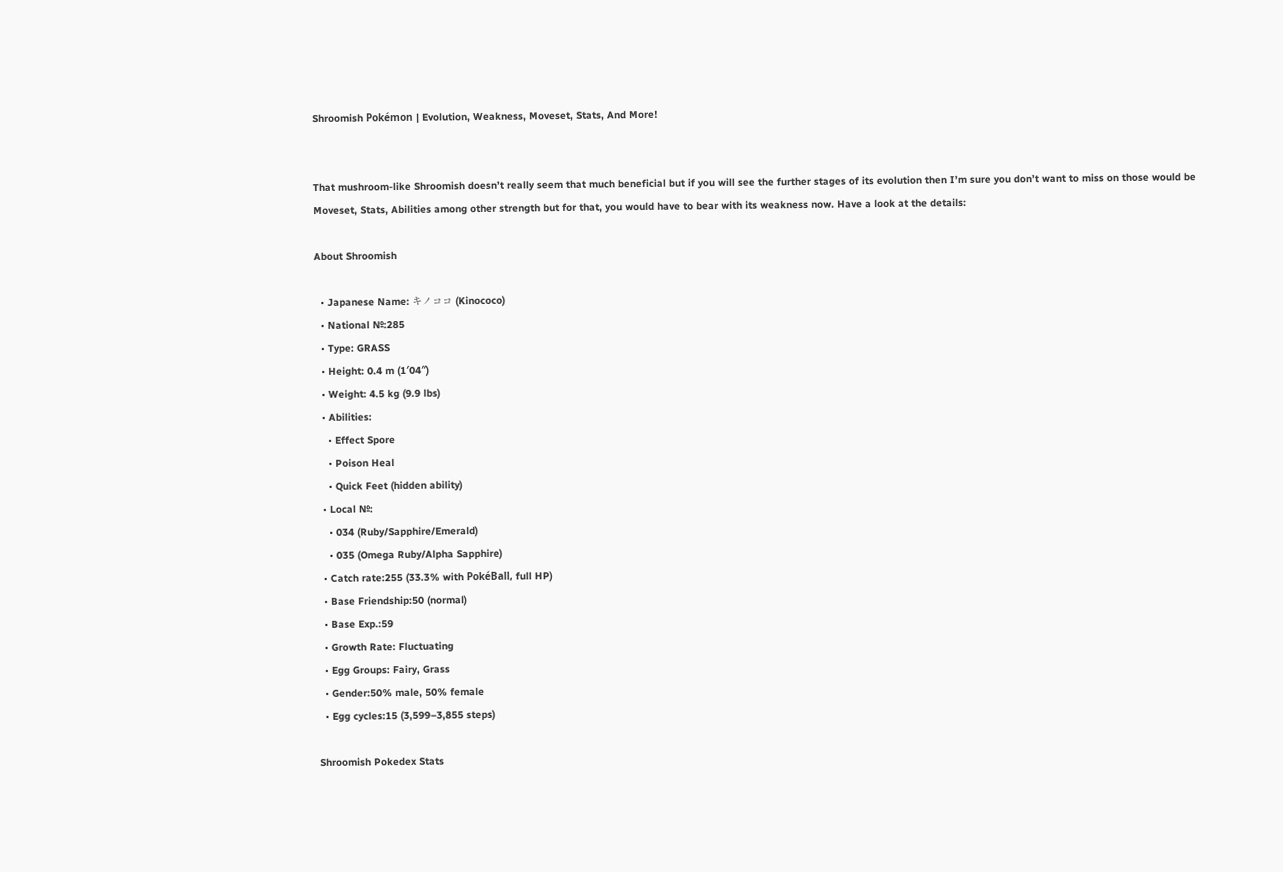Shroomish Pokémon | Evolution, Weakness, Moveset, Stats, And More!


That mushroom-like Shroomish doesn’t really seem that much beneficial but if you will see the further stages of its evolution then I’m sure you don’t want to miss on those would be Moveset, Stats, Abilities among other strength but for that, you would have to bear with its weakness now. Have a look at the details:

About Shroomish

  • Japanese Name: キノココ (Kinococo)
  • National №:285
  • Type: GRASS
  • Height: 0.4 m (1′04″)
  • Weight: 4.5 kg (9.9 lbs)
  • Abilities:
    • Effect Spore
    • Poison Heal
    • Quick Feet (hidden ability)
  • Local №:
    • 034 (Ruby/Sapphire/Emerald)
    • 035 (Omega Ruby/Alpha Sapphire)
  • Catch rate:255 (33.3% with PokéBall, full HP)
  • Base Friendship:50 (normal)
  • Base Exp.:59
  • Growth Rate: Fluctuating
  • Egg Groups: Fairy, Grass
  • Gender:50% male, 50% female
  • Egg cycles:15 (3,599–3,855 steps)

Shroomish Pokedex Stats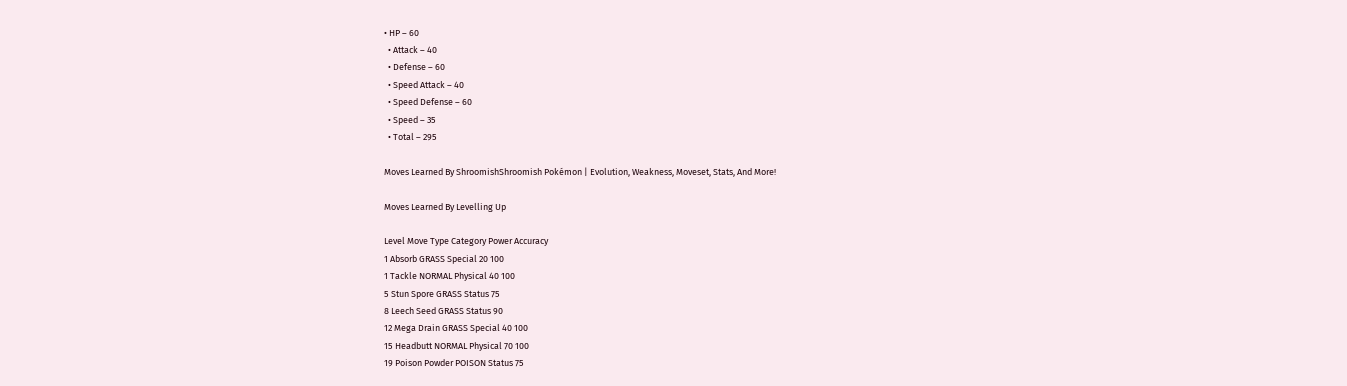• HP – 60
  • Attack – 40
  • Defense – 60
  • Speed Attack – 40
  • Speed Defense – 60
  • Speed – 35
  • Total – 295

Moves Learned By ShroomishShroomish Pokémon | Evolution, Weakness, Moveset, Stats, And More!

Moves Learned By Levelling Up

Level Move Type Category Power Accuracy
1 Absorb GRASS Special 20 100
1 Tackle NORMAL Physical 40 100
5 Stun Spore GRASS Status 75
8 Leech Seed GRASS Status 90
12 Mega Drain GRASS Special 40 100
15 Headbutt NORMAL Physical 70 100
19 Poison Powder POISON Status 75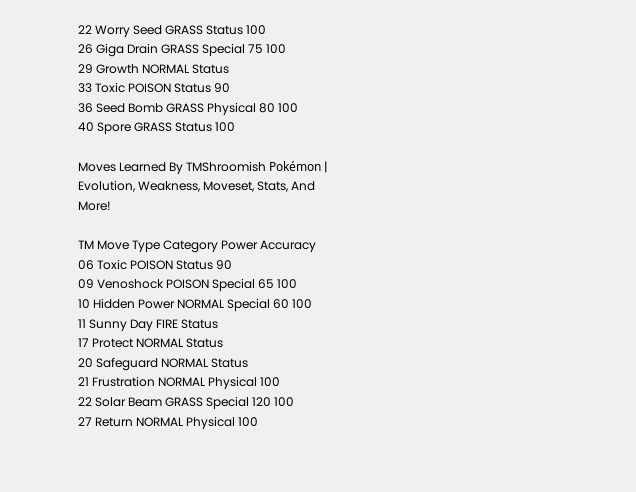22 Worry Seed GRASS Status 100
26 Giga Drain GRASS Special 75 100
29 Growth NORMAL Status
33 Toxic POISON Status 90
36 Seed Bomb GRASS Physical 80 100
40 Spore GRASS Status 100

Moves Learned By TMShroomish Pokémon | Evolution, Weakness, Moveset, Stats, And More!

TM Move Type Category Power Accuracy
06 Toxic POISON Status 90
09 Venoshock POISON Special 65 100
10 Hidden Power NORMAL Special 60 100
11 Sunny Day FIRE Status
17 Protect NORMAL Status
20 Safeguard NORMAL Status
21 Frustration NORMAL Physical 100
22 Solar Beam GRASS Special 120 100
27 Return NORMAL Physical 100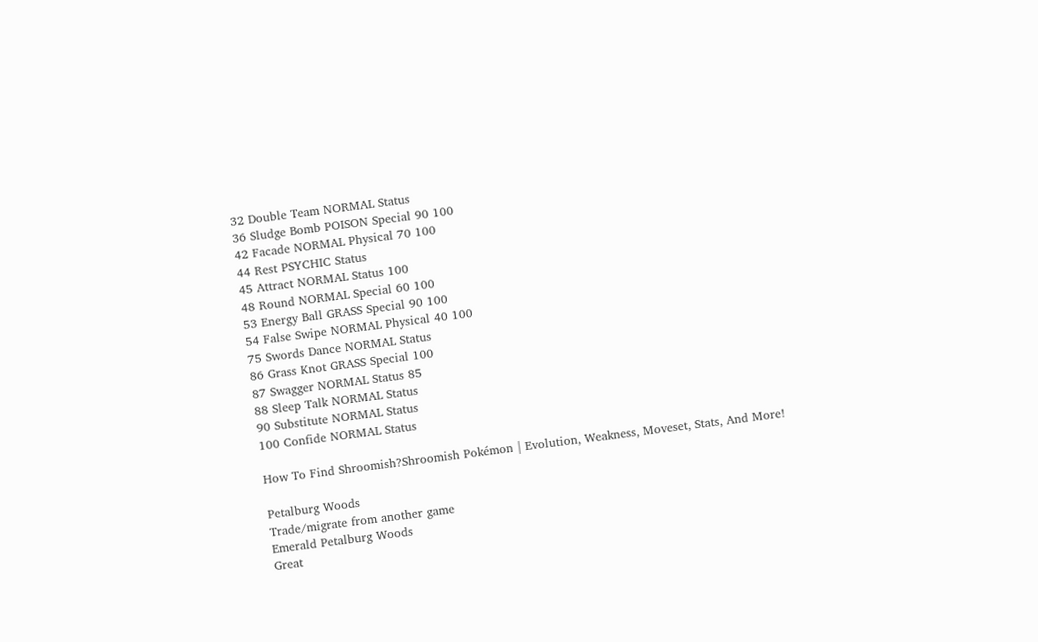32 Double Team NORMAL Status
36 Sludge Bomb POISON Special 90 100
42 Facade NORMAL Physical 70 100
44 Rest PSYCHIC Status
45 Attract NORMAL Status 100
48 Round NORMAL Special 60 100
53 Energy Ball GRASS Special 90 100
54 False Swipe NORMAL Physical 40 100
75 Swords Dance NORMAL Status
86 Grass Knot GRASS Special 100
87 Swagger NORMAL Status 85
88 Sleep Talk NORMAL Status
90 Substitute NORMAL Status
100 Confide NORMAL Status

How To Find Shroomish?Shroomish Pokémon | Evolution, Weakness, Moveset, Stats, And More!

Petalburg Woods
Trade/migrate from another game
Emerald Petalburg Woods
Great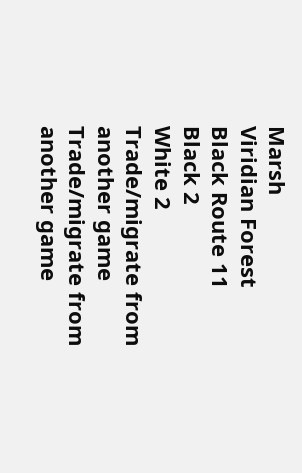Marsh
Viridian Forest
Black Route 11
Black 2
White 2
Trade/migrate from another game
Trade/migrate from another game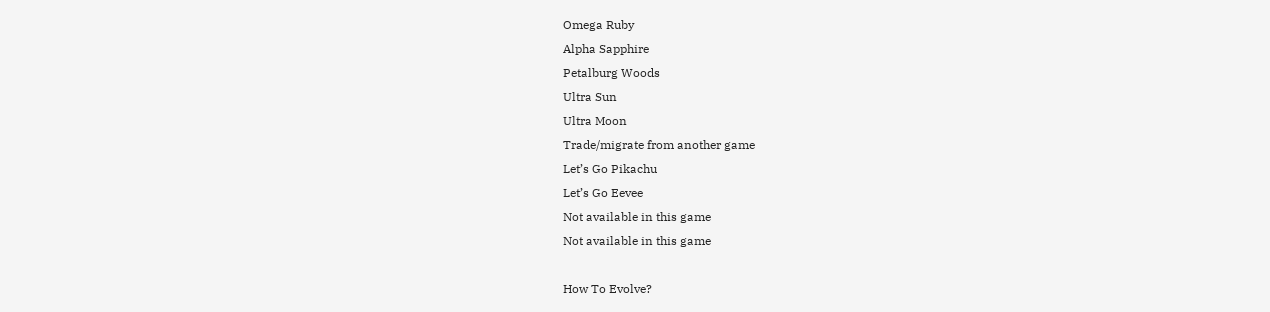Omega Ruby
Alpha Sapphire
Petalburg Woods
Ultra Sun
Ultra Moon
Trade/migrate from another game
Let’s Go Pikachu
Let’s Go Eevee
Not available in this game
Not available in this game

How To Evolve?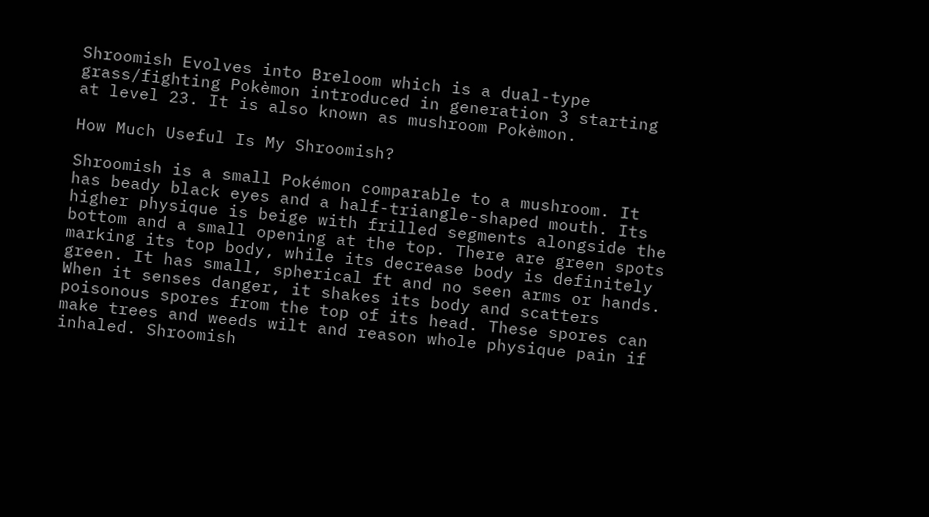Shroomish Evolves into Breloom which is a dual-type grass/fighting Pokèmon introduced in generation 3 starting at level 23. It is also known as mushroom Pokèmon.

How Much Useful Is My Shroomish?

Shroomish is a small Pokémon comparable to a mushroom. It has beady black eyes and a half-triangle-shaped mouth. Its higher physique is beige with frilled segments alongside the bottom and a small opening at the top. There are green spots marking its top body, while its decrease body is definitely green. It has small, spherical ft and no seen arms or hands. When it senses danger, it shakes its body and scatters poisonous spores from the top of its head. These spores can make trees and weeds wilt and reason whole physique pain if inhaled. Shroomish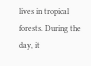lives in tropical forests. During the day, it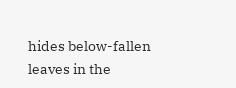hides below-fallen leaves in the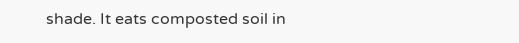shade. It eats composted soil in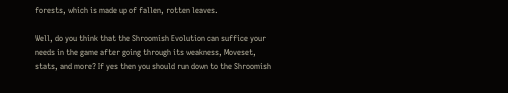forests, which is made up of fallen, rotten leaves.

Well, do you think that the Shroomish Evolution can suffice your needs in the game after going through its weakness, Moveset, stats, and more? If yes then you should run down to the Shroomish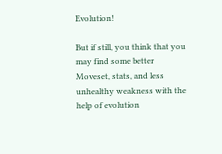Evolution!

But if still, you think that you may find some better Moveset, stats, and less unhealthy weakness with the help of evolution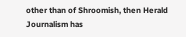other than of Shroomish, then Herald Journalism has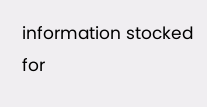information stocked for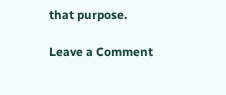that purpose.

Leave a Comment